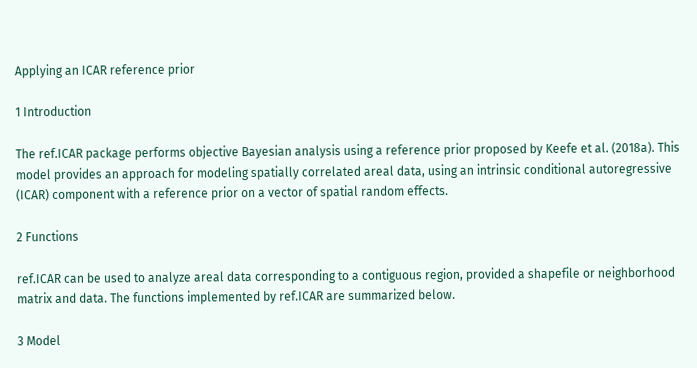Applying an ICAR reference prior

1 Introduction

The ref.ICAR package performs objective Bayesian analysis using a reference prior proposed by Keefe et al. (2018a). This model provides an approach for modeling spatially correlated areal data, using an intrinsic conditional autoregressive (ICAR) component with a reference prior on a vector of spatial random effects.

2 Functions

ref.ICAR can be used to analyze areal data corresponding to a contiguous region, provided a shapefile or neighborhood matrix and data. The functions implemented by ref.ICAR are summarized below.

3 Model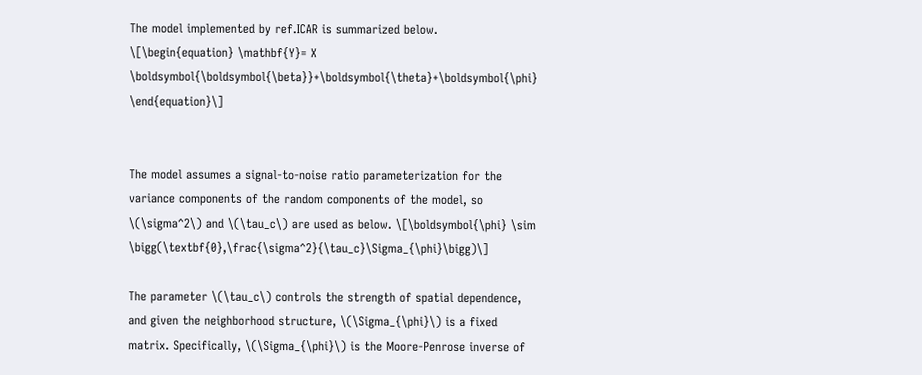The model implemented by ref.ICAR is summarized below. \[\begin{equation} \mathbf{Y}= X \boldsymbol{\boldsymbol{\beta}}+\boldsymbol{\theta}+\boldsymbol{\phi} \end{equation}\]


The model assumes a signal-to-noise ratio parameterization for the variance components of the random components of the model, so \(\sigma^2\) and \(\tau_c\) are used as below. \[\boldsymbol{\phi} \sim \bigg(\textbf{0},\frac{\sigma^2}{\tau_c}\Sigma_{\phi}\bigg)\]

The parameter \(\tau_c\) controls the strength of spatial dependence, and given the neighborhood structure, \(\Sigma_{\phi}\) is a fixed matrix. Specifically, \(\Sigma_{\phi}\) is the Moore-Penrose inverse of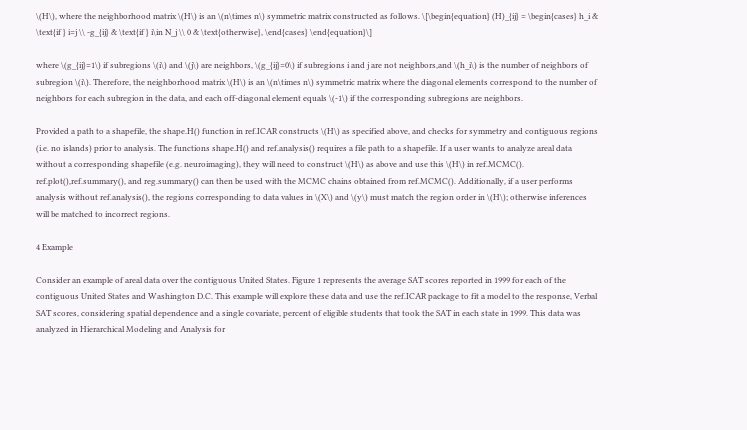\(H\), where the neighborhood matrix \(H\) is an \(n\times n\) symmetric matrix constructed as follows. \[\begin{equation} (H)_{ij} = \begin{cases} h_i & \text{if } i=j \\ -g_{ij} & \text{if } i\in N_j \\ 0 & \text{otherwise}, \end{cases} \end{equation}\]

where \(g_{ij}=1\) if subregions \(i\) and \(j\) are neighbors, \(g_{ij}=0\) if subregions i and j are not neighbors,and \(h_i\) is the number of neighbors of subregion \(i\). Therefore, the neighborhood matrix \(H\) is an \(n\times n\) symmetric matrix where the diagonal elements correspond to the number of neighbors for each subregion in the data, and each off-diagonal element equals \(-1\) if the corresponding subregions are neighbors.

Provided a path to a shapefile, the shape.H() function in ref.ICAR constructs \(H\) as specified above, and checks for symmetry and contiguous regions (i.e. no islands) prior to analysis. The functions shape.H() and ref.analysis() requires a file path to a shapefile. If a user wants to analyze areal data without a corresponding shapefile (e.g. neuroimaging), they will need to construct \(H\) as above and use this \(H\) in ref.MCMC(). ref.plot(),ref.summary(), and reg.summary() can then be used with the MCMC chains obtained from ref.MCMC(). Additionally, if a user performs analysis without ref.analysis(), the regions corresponding to data values in \(X\) and \(y\) must match the region order in \(H\); otherwise inferences will be matched to incorrect regions.

4 Example

Consider an example of areal data over the contiguous United States. Figure 1 represents the average SAT scores reported in 1999 for each of the contiguous United States and Washington D.C. This example will explore these data and use the ref.ICAR package to fit a model to the response, Verbal SAT scores, considering spatial dependence and a single covariate, percent of eligible students that took the SAT in each state in 1999. This data was analyzed in Hierarchical Modeling and Analysis for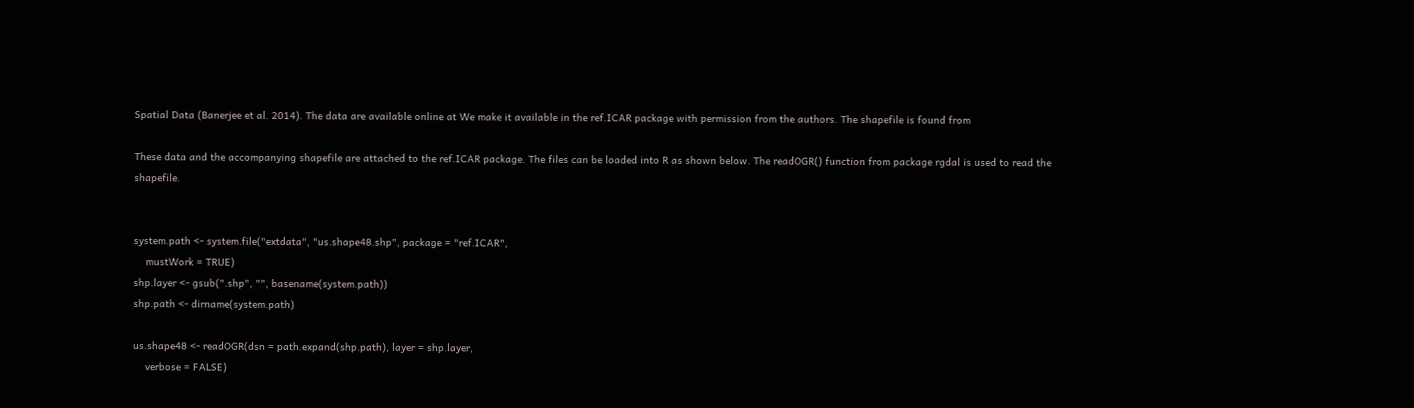Spatial Data (Banerjee et al. 2014). The data are available online at We make it available in the ref.ICAR package with permission from the authors. The shapefile is found from

These data and the accompanying shapefile are attached to the ref.ICAR package. The files can be loaded into R as shown below. The readOGR() function from package rgdal is used to read the shapefile.


system.path <- system.file("extdata", "us.shape48.shp", package = "ref.ICAR",
    mustWork = TRUE)
shp.layer <- gsub(".shp", "", basename(system.path))
shp.path <- dirname(system.path)

us.shape48 <- readOGR(dsn = path.expand(shp.path), layer = shp.layer,
    verbose = FALSE)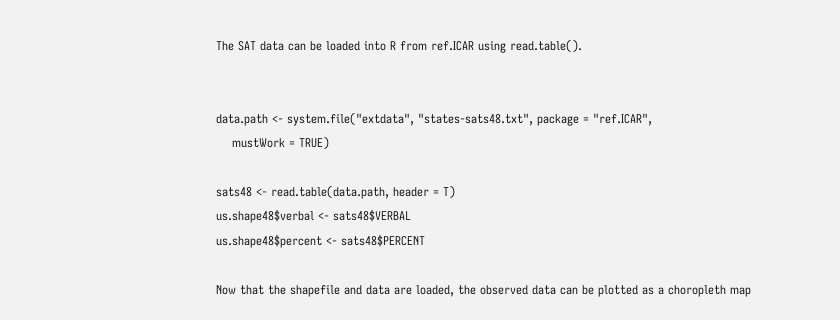The SAT data can be loaded into R from ref.ICAR using read.table().


data.path <- system.file("extdata", "states-sats48.txt", package = "ref.ICAR",
    mustWork = TRUE)

sats48 <- read.table(data.path, header = T)
us.shape48$verbal <- sats48$VERBAL
us.shape48$percent <- sats48$PERCENT

Now that the shapefile and data are loaded, the observed data can be plotted as a choropleth map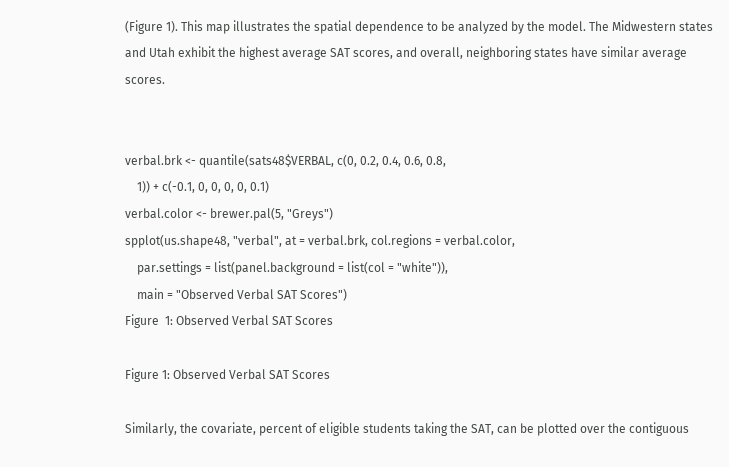(Figure 1). This map illustrates the spatial dependence to be analyzed by the model. The Midwestern states and Utah exhibit the highest average SAT scores, and overall, neighboring states have similar average scores.


verbal.brk <- quantile(sats48$VERBAL, c(0, 0.2, 0.4, 0.6, 0.8,
    1)) + c(-0.1, 0, 0, 0, 0, 0.1)
verbal.color <- brewer.pal(5, "Greys")
spplot(us.shape48, "verbal", at = verbal.brk, col.regions = verbal.color,
    par.settings = list(panel.background = list(col = "white")),
    main = "Observed Verbal SAT Scores")
Figure  1: Observed Verbal SAT Scores

Figure 1: Observed Verbal SAT Scores

Similarly, the covariate, percent of eligible students taking the SAT, can be plotted over the contiguous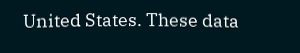United States. These data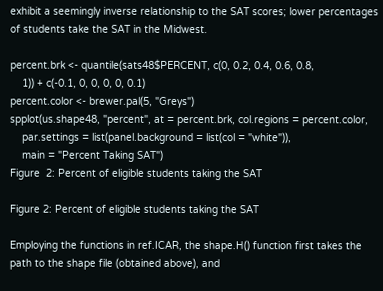exhibit a seemingly inverse relationship to the SAT scores; lower percentages of students take the SAT in the Midwest.

percent.brk <- quantile(sats48$PERCENT, c(0, 0.2, 0.4, 0.6, 0.8,
    1)) + c(-0.1, 0, 0, 0, 0, 0.1)
percent.color <- brewer.pal(5, "Greys")
spplot(us.shape48, "percent", at = percent.brk, col.regions = percent.color,
    par.settings = list(panel.background = list(col = "white")),
    main = "Percent Taking SAT")
Figure  2: Percent of eligible students taking the SAT

Figure 2: Percent of eligible students taking the SAT

Employing the functions in ref.ICAR, the shape.H() function first takes the path to the shape file (obtained above), and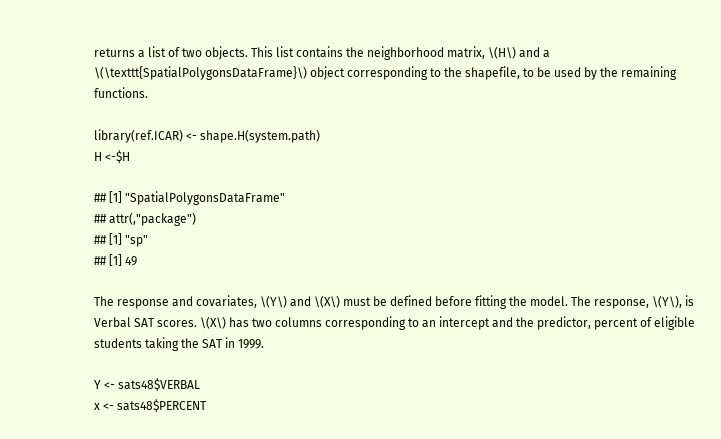returns a list of two objects. This list contains the neighborhood matrix, \(H\) and a \(\texttt{SpatialPolygonsDataFrame}\) object corresponding to the shapefile, to be used by the remaining functions.

library(ref.ICAR) <- shape.H(system.path)
H <-$H

## [1] "SpatialPolygonsDataFrame"
## attr(,"package")
## [1] "sp"
## [1] 49

The response and covariates, \(Y\) and \(X\) must be defined before fitting the model. The response, \(Y\), is Verbal SAT scores. \(X\) has two columns corresponding to an intercept and the predictor, percent of eligible students taking the SAT in 1999.

Y <- sats48$VERBAL
x <- sats48$PERCENT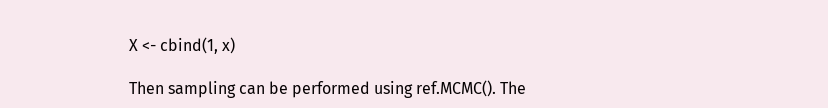X <- cbind(1, x)

Then sampling can be performed using ref.MCMC(). The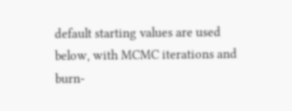default starting values are used below, with MCMC iterations and burn-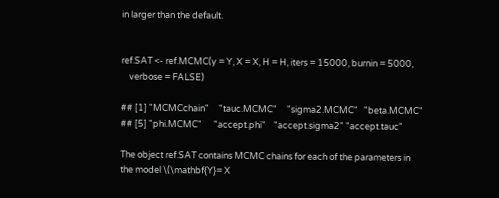in larger than the default.


ref.SAT <- ref.MCMC(y = Y, X = X, H = H, iters = 15000, burnin = 5000,
    verbose = FALSE)

## [1] "MCMCchain"     "tauc.MCMC"     "sigma2.MCMC"   "beta.MCMC"
## [5] "phi.MCMC"      "accept.phi"    "accept.sigma2" "accept.tauc"

The object ref.SAT contains MCMC chains for each of the parameters in the model \(\mathbf{Y}= X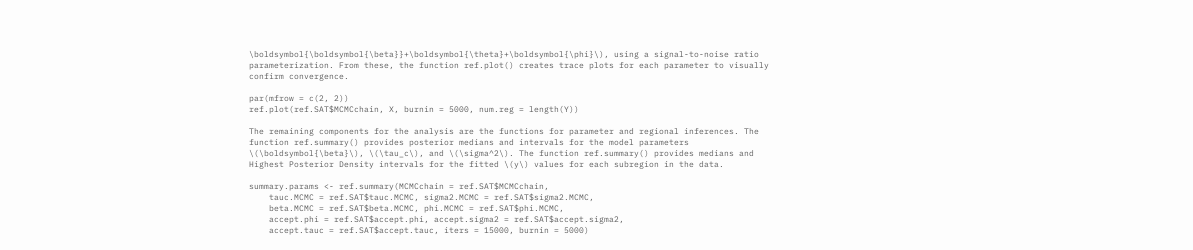\boldsymbol{\boldsymbol{\beta}}+\boldsymbol{\theta}+\boldsymbol{\phi}\), using a signal-to-noise ratio parameterization. From these, the function ref.plot() creates trace plots for each parameter to visually confirm convergence.

par(mfrow = c(2, 2))
ref.plot(ref.SAT$MCMCchain, X, burnin = 5000, num.reg = length(Y))

The remaining components for the analysis are the functions for parameter and regional inferences. The function ref.summary() provides posterior medians and intervals for the model parameters \(\boldsymbol{\beta}\), \(\tau_c\), and \(\sigma^2\). The function ref.summary() provides medians and Highest Posterior Density intervals for the fitted \(y\) values for each subregion in the data.

summary.params <- ref.summary(MCMCchain = ref.SAT$MCMCchain,
    tauc.MCMC = ref.SAT$tauc.MCMC, sigma2.MCMC = ref.SAT$sigma2.MCMC,
    beta.MCMC = ref.SAT$beta.MCMC, phi.MCMC = ref.SAT$phi.MCMC,
    accept.phi = ref.SAT$accept.phi, accept.sigma2 = ref.SAT$accept.sigma2,
    accept.tauc = ref.SAT$accept.tauc, iters = 15000, burnin = 5000)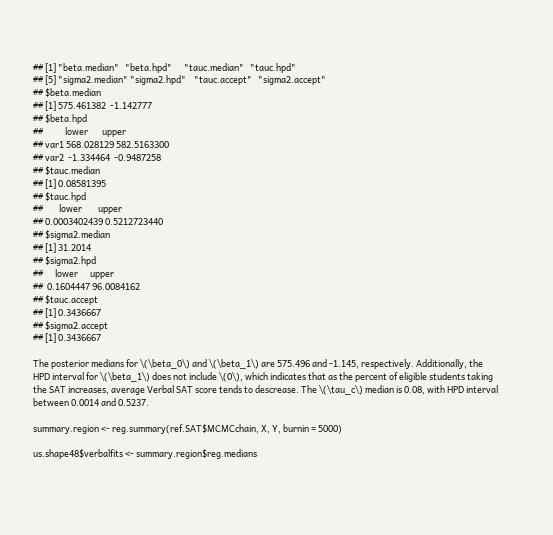## [1] "beta.median"   "beta.hpd"      "tauc.median"   "tauc.hpd"
## [5] "sigma2.median" "sigma2.hpd"    "tauc.accept"   "sigma2.accept"
## $beta.median
## [1] 575.461382  -1.142777
## $beta.hpd
##           lower       upper
## var1 568.028129 582.5163300
## var2  -1.334464  -0.9487258
## $tauc.median
## [1] 0.08581395
## $tauc.hpd
##        lower        upper
## 0.0003402439 0.5212723440
## $sigma2.median
## [1] 31.2014
## $sigma2.hpd
##      lower      upper
##  0.1604447 96.0084162
## $tauc.accept
## [1] 0.3436667
## $sigma2.accept
## [1] 0.3436667

The posterior medians for \(\beta_0\) and \(\beta_1\) are 575.496 and -1.145, respectively. Additionally, the HPD interval for \(\beta_1\) does not include \(0\), which indicates that as the percent of eligible students taking the SAT increases, average Verbal SAT score tends to descrease. The \(\tau_c\) median is 0.08, with HPD interval between 0.0014 and 0.5237.

summary.region <- reg.summary(ref.SAT$MCMCchain, X, Y, burnin = 5000)

us.shape48$verbalfits <- summary.region$reg.medians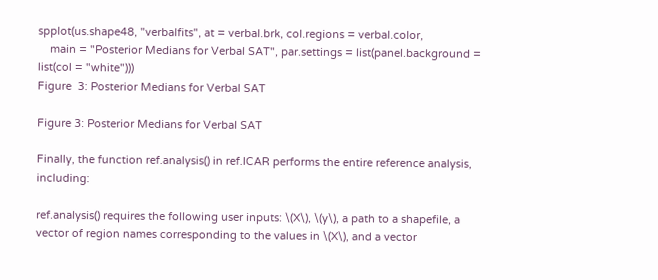spplot(us.shape48, "verbalfits", at = verbal.brk, col.regions = verbal.color,
    main = "Posterior Medians for Verbal SAT", par.settings = list(panel.background = list(col = "white")))
Figure  3: Posterior Medians for Verbal SAT

Figure 3: Posterior Medians for Verbal SAT

Finally, the function ref.analysis() in ref.ICAR performs the entire reference analysis, including:

ref.analysis() requires the following user inputs: \(X\), \(y\), a path to a shapefile, a vector of region names corresponding to the values in \(X\), and a vector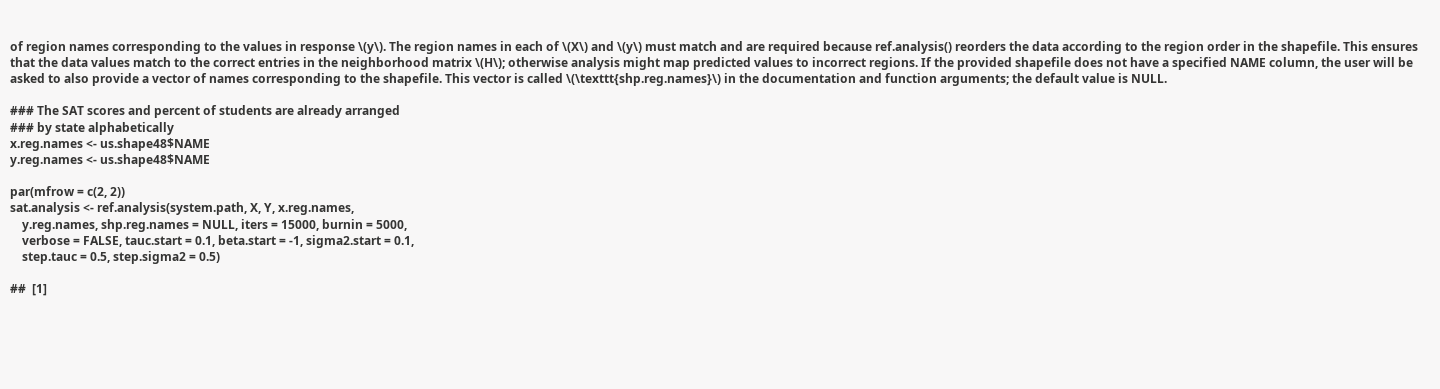of region names corresponding to the values in response \(y\). The region names in each of \(X\) and \(y\) must match and are required because ref.analysis() reorders the data according to the region order in the shapefile. This ensures that the data values match to the correct entries in the neighborhood matrix \(H\); otherwise analysis might map predicted values to incorrect regions. If the provided shapefile does not have a specified NAME column, the user will be asked to also provide a vector of names corresponding to the shapefile. This vector is called \(\texttt{shp.reg.names}\) in the documentation and function arguments; the default value is NULL.

### The SAT scores and percent of students are already arranged
### by state alphabetically
x.reg.names <- us.shape48$NAME
y.reg.names <- us.shape48$NAME

par(mfrow = c(2, 2))
sat.analysis <- ref.analysis(system.path, X, Y, x.reg.names,
    y.reg.names, shp.reg.names = NULL, iters = 15000, burnin = 5000,
    verbose = FALSE, tauc.start = 0.1, beta.start = -1, sigma2.start = 0.1,
    step.tauc = 0.5, step.sigma2 = 0.5)

##  [1]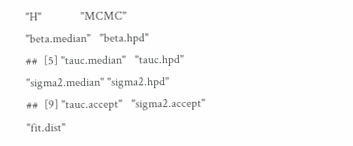"H"             "MCMC"          "beta.median"   "beta.hpd"
##  [5] "tauc.median"   "tauc.hpd"      "sigma2.median" "sigma2.hpd"
##  [9] "tauc.accept"   "sigma2.accept" "fit.dist"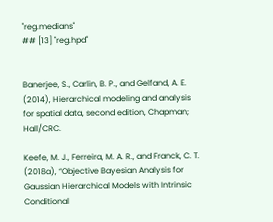"reg.medians"
## [13] "reg.hpd"


Banerjee, S., Carlin, B. P., and Gelfand, A. E. (2014), Hierarchical modeling and analysis for spatial data, second edition, Chapman; Hall/CRC.

Keefe, M. J., Ferreira, M. A. R., and Franck, C. T. (2018a), “Objective Bayesian Analysis for Gaussian Hierarchical Models with Intrinsic Conditional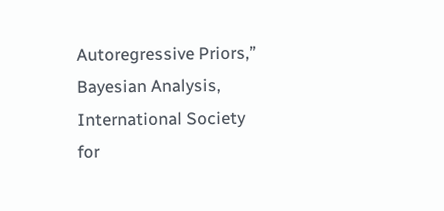Autoregressive Priors,” Bayesian Analysis, International Society for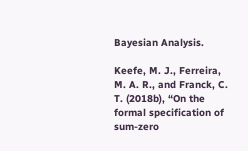Bayesian Analysis.

Keefe, M. J., Ferreira, M. A. R., and Franck, C. T. (2018b), “On the formal specification of sum-zero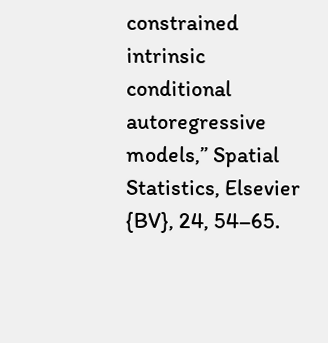constrained intrinsic conditional autoregressive models,” Spatial Statistics, Elsevier {BV}, 24, 54–65.